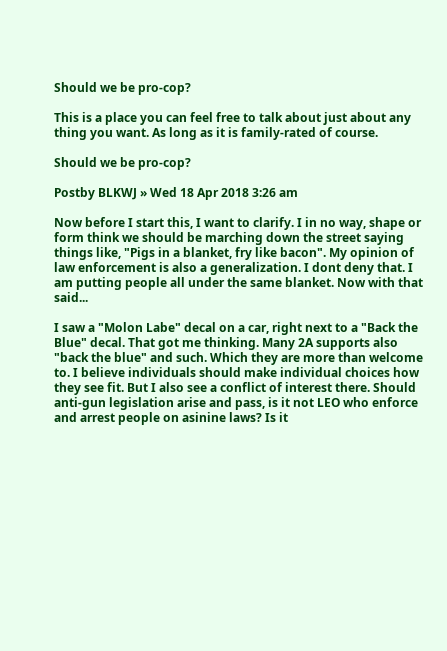Should we be pro-cop?

This is a place you can feel free to talk about just about any thing you want. As long as it is family-rated of course.

Should we be pro-cop?

Postby BLKWJ » Wed 18 Apr 2018 3:26 am

Now before I start this, I want to clarify. I in no way, shape or form think we should be marching down the street saying things like, "Pigs in a blanket, fry like bacon". My opinion of law enforcement is also a generalization. I dont deny that. I am putting people all under the same blanket. Now with that said...

I saw a "Molon Labe" decal on a car, right next to a "Back the Blue" decal. That got me thinking. Many 2A supports also "back the blue" and such. Which they are more than welcome to. I believe individuals should make individual choices how they see fit. But I also see a conflict of interest there. Should anti-gun legislation arise and pass, is it not LEO who enforce and arrest people on asinine laws? Is it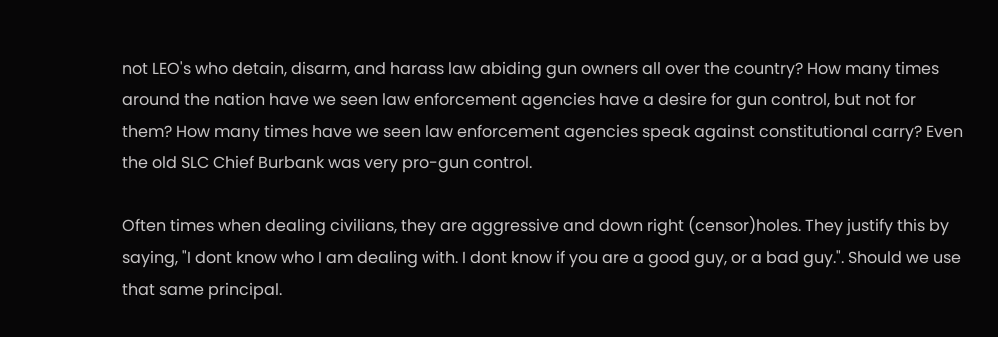not LEO's who detain, disarm, and harass law abiding gun owners all over the country? How many times around the nation have we seen law enforcement agencies have a desire for gun control, but not for them? How many times have we seen law enforcement agencies speak against constitutional carry? Even the old SLC Chief Burbank was very pro-gun control.

Often times when dealing civilians, they are aggressive and down right (censor)holes. They justify this by saying, "I dont know who I am dealing with. I dont know if you are a good guy, or a bad guy.". Should we use that same principal.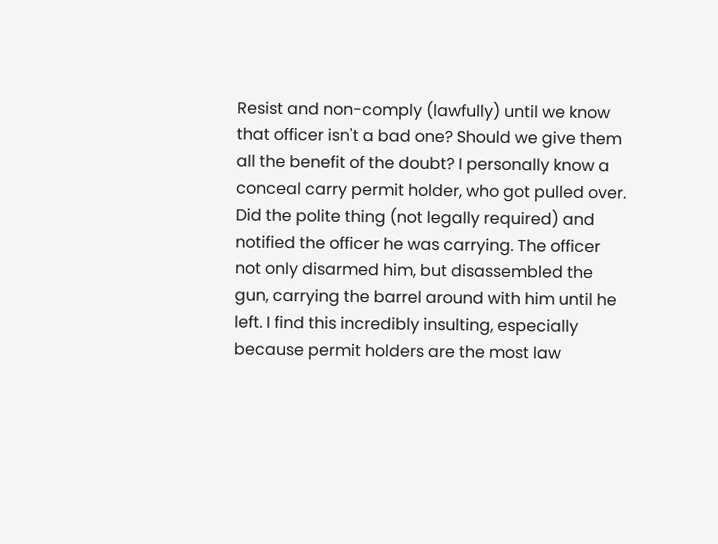Resist and non-comply (lawfully) until we know that officer isn't a bad one? Should we give them all the benefit of the doubt? I personally know a conceal carry permit holder, who got pulled over. Did the polite thing (not legally required) and notified the officer he was carrying. The officer not only disarmed him, but disassembled the gun, carrying the barrel around with him until he left. I find this incredibly insulting, especially because permit holders are the most law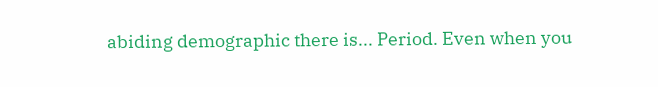abiding demographic there is... Period. Even when you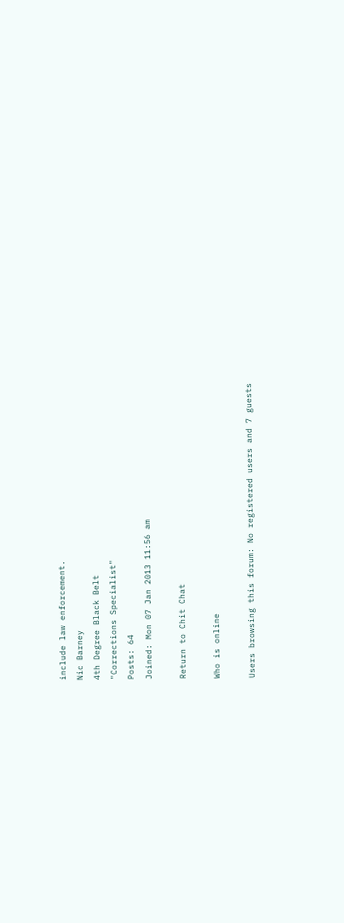include law enforcement.
Nic Barney
4th Degree Black Belt
"Corrections Specialist"
Posts: 64
Joined: Mon 07 Jan 2013 11:56 am

Return to Chit Chat

Who is online

Users browsing this forum: No registered users and 7 guests